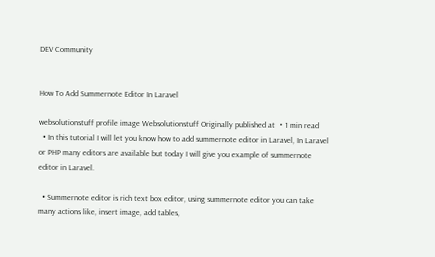DEV Community


How To Add Summernote Editor In Laravel

websolutionstuff profile image Websolutionstuff Originally published at ・1 min read
  • In this tutorial I will let you know how to add summernote editor in Laravel, In Laravel or PHP many editors are available but today I will give you example of summernote editor in Laravel.

  • Summernote editor is rich text box editor, using summernote editor you can take many actions like, insert image, add tables,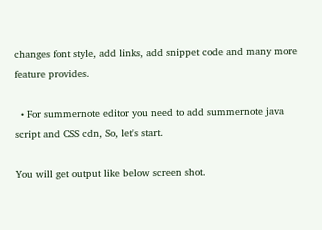changes font style, add links, add snippet code and many more feature provides.

  • For summernote editor you need to add summernote java script and CSS cdn, So, let's start.

You will get output like below screen shot.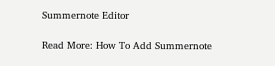Summernote Editor

Read More: How To Add Summernote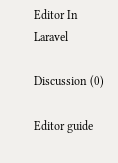Editor In Laravel

Discussion (0)

Editor guide